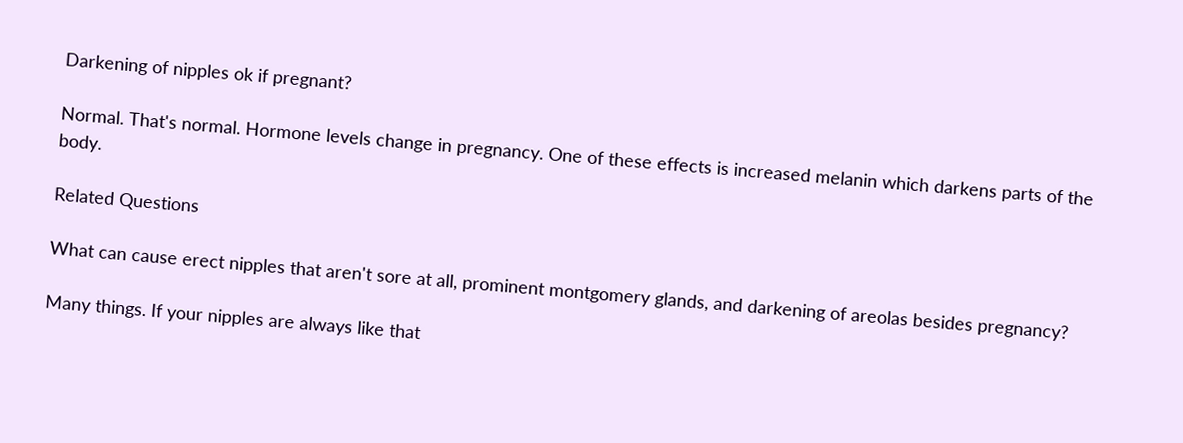Darkening of nipples ok if pregnant?

Normal. That's normal. Hormone levels change in pregnancy. One of these effects is increased melanin which darkens parts of the body.

Related Questions

What can cause erect nipples that aren't sore at all, prominent montgomery glands, and darkening of areolas besides pregnancy?

Many things. If your nipples are always like that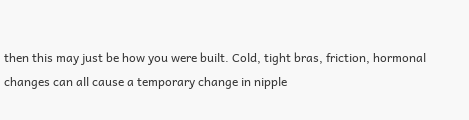then this may just be how you were built. Cold, tight bras, friction, hormonal changes can all cause a temporary change in nipple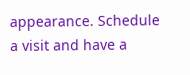appearance. Schedule a visit and have a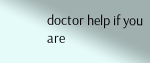doctor help if you are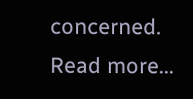concerned. Read more...